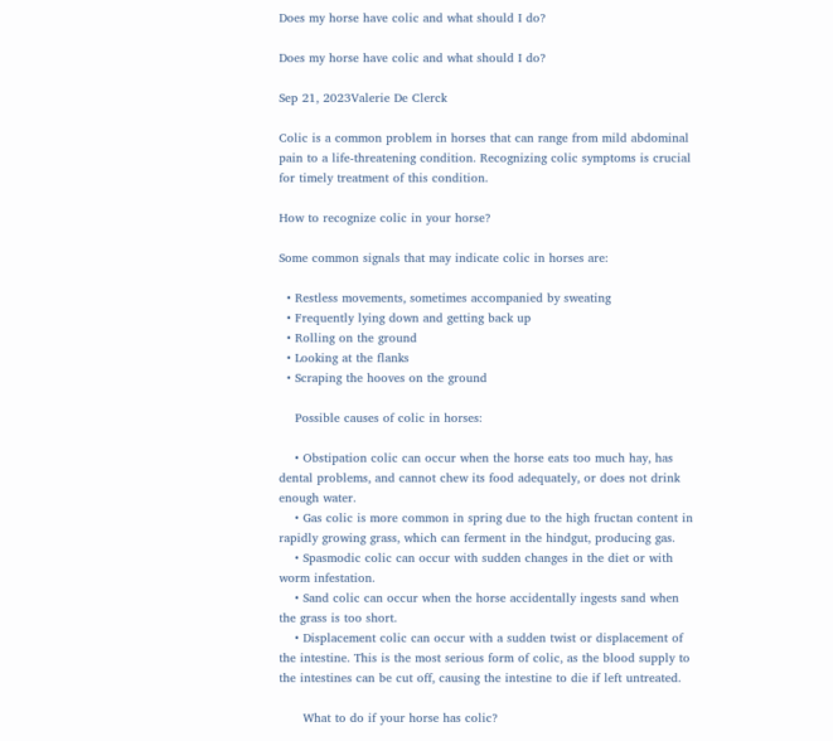Does my horse have colic and what should I do?

Does my horse have colic and what should I do?

Sep 21, 2023Valerie De Clerck

Colic is a common problem in horses that can range from mild abdominal pain to a life-threatening condition. Recognizing colic symptoms is crucial for timely treatment of this condition.

How to recognize colic in your horse?

Some common signals that may indicate colic in horses are:

  • Restless movements, sometimes accompanied by sweating
  • Frequently lying down and getting back up
  • Rolling on the ground
  • Looking at the flanks
  • Scraping the hooves on the ground

    Possible causes of colic in horses:

    • Obstipation colic can occur when the horse eats too much hay, has dental problems, and cannot chew its food adequately, or does not drink enough water.
    • Gas colic is more common in spring due to the high fructan content in rapidly growing grass, which can ferment in the hindgut, producing gas.
    • Spasmodic colic can occur with sudden changes in the diet or with worm infestation.
    • Sand colic can occur when the horse accidentally ingests sand when the grass is too short.
    • Displacement colic can occur with a sudden twist or displacement of the intestine. This is the most serious form of colic, as the blood supply to the intestines can be cut off, causing the intestine to die if left untreated.

      What to do if your horse has colic?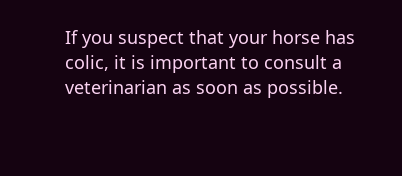If you suspect that your horse has colic, it is important to consult a veterinarian as soon as possible.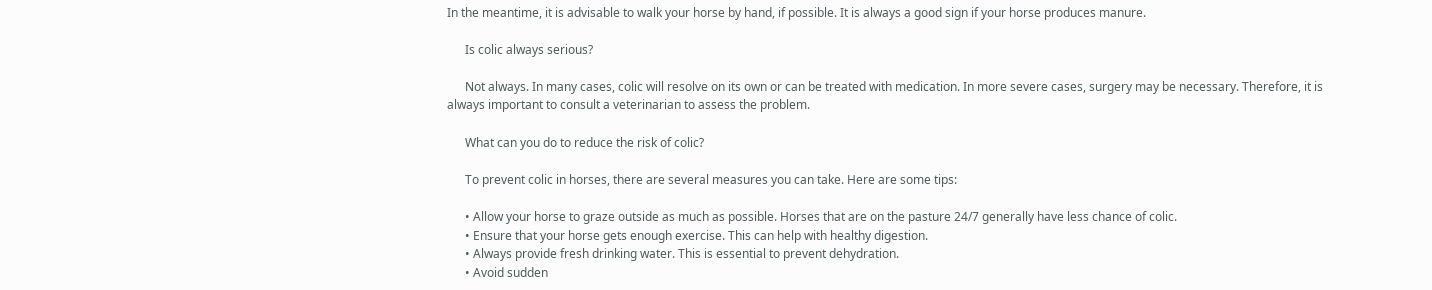In the meantime, it is advisable to walk your horse by hand, if possible. It is always a good sign if your horse produces manure.

      Is colic always serious?

      Not always. In many cases, colic will resolve on its own or can be treated with medication. In more severe cases, surgery may be necessary. Therefore, it is always important to consult a veterinarian to assess the problem.

      What can you do to reduce the risk of colic?

      To prevent colic in horses, there are several measures you can take. Here are some tips:

      • Allow your horse to graze outside as much as possible. Horses that are on the pasture 24/7 generally have less chance of colic.
      • Ensure that your horse gets enough exercise. This can help with healthy digestion.
      • Always provide fresh drinking water. This is essential to prevent dehydration.
      • Avoid sudden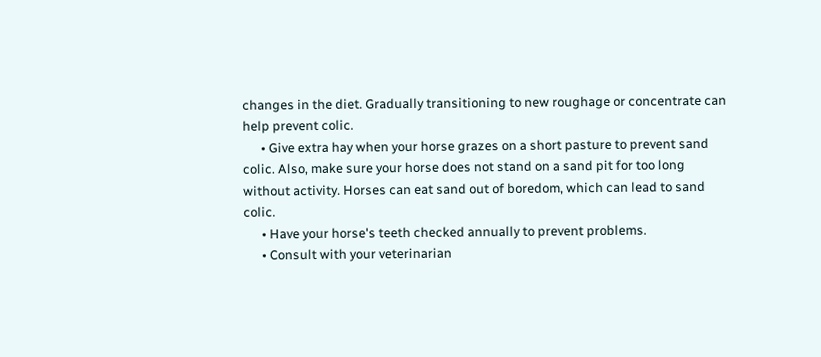changes in the diet. Gradually transitioning to new roughage or concentrate can help prevent colic.
      • Give extra hay when your horse grazes on a short pasture to prevent sand colic. Also, make sure your horse does not stand on a sand pit for too long without activity. Horses can eat sand out of boredom, which can lead to sand colic.
      • Have your horse's teeth checked annually to prevent problems.
      • Consult with your veterinarian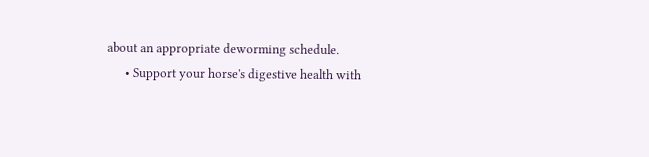about an appropriate deworming schedule.
      • Support your horse's digestive health with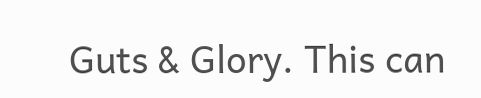Guts & Glory. This can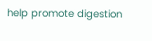help promote digestion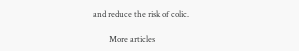and reduce the risk of colic.

        More articles